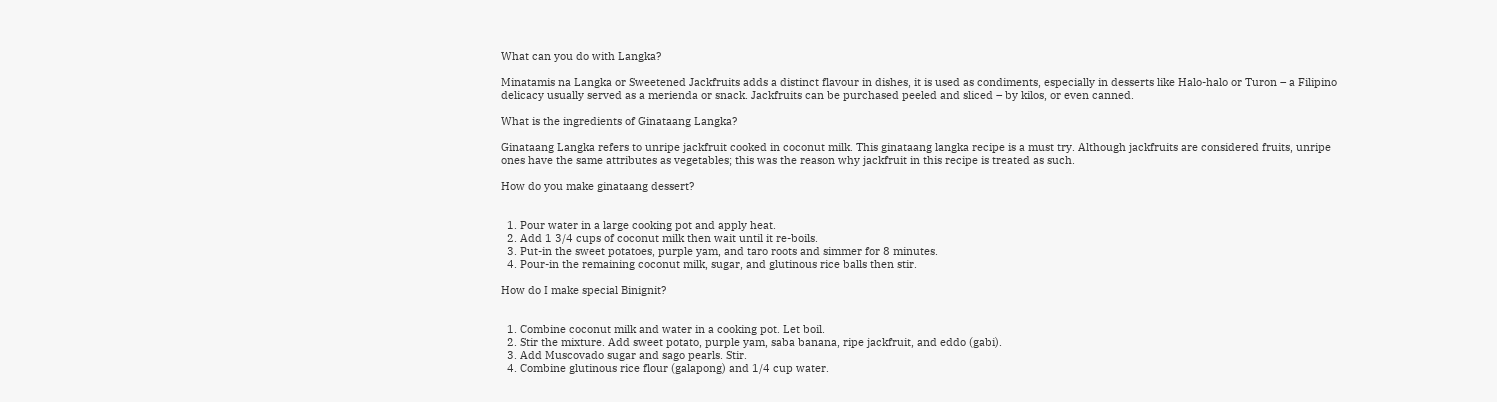What can you do with Langka?

Minatamis na Langka or Sweetened Jackfruits adds a distinct flavour in dishes, it is used as condiments, especially in desserts like Halo-halo or Turon – a Filipino delicacy usually served as a merienda or snack. Jackfruits can be purchased peeled and sliced – by kilos, or even canned.

What is the ingredients of Ginataang Langka?

Ginataang Langka refers to unripe jackfruit cooked in coconut milk. This ginataang langka recipe is a must try. Although jackfruits are considered fruits, unripe ones have the same attributes as vegetables; this was the reason why jackfruit in this recipe is treated as such.

How do you make ginataang dessert?


  1. Pour water in a large cooking pot and apply heat.
  2. Add 1 3/4 cups of coconut milk then wait until it re-boils.
  3. Put-in the sweet potatoes, purple yam, and taro roots and simmer for 8 minutes.
  4. Pour-in the remaining coconut milk, sugar, and glutinous rice balls then stir.

How do I make special Binignit?


  1. Combine coconut milk and water in a cooking pot. Let boil.
  2. Stir the mixture. Add sweet potato, purple yam, saba banana, ripe jackfruit, and eddo (gabi).
  3. Add Muscovado sugar and sago pearls. Stir.
  4. Combine glutinous rice flour (galapong) and 1/4 cup water.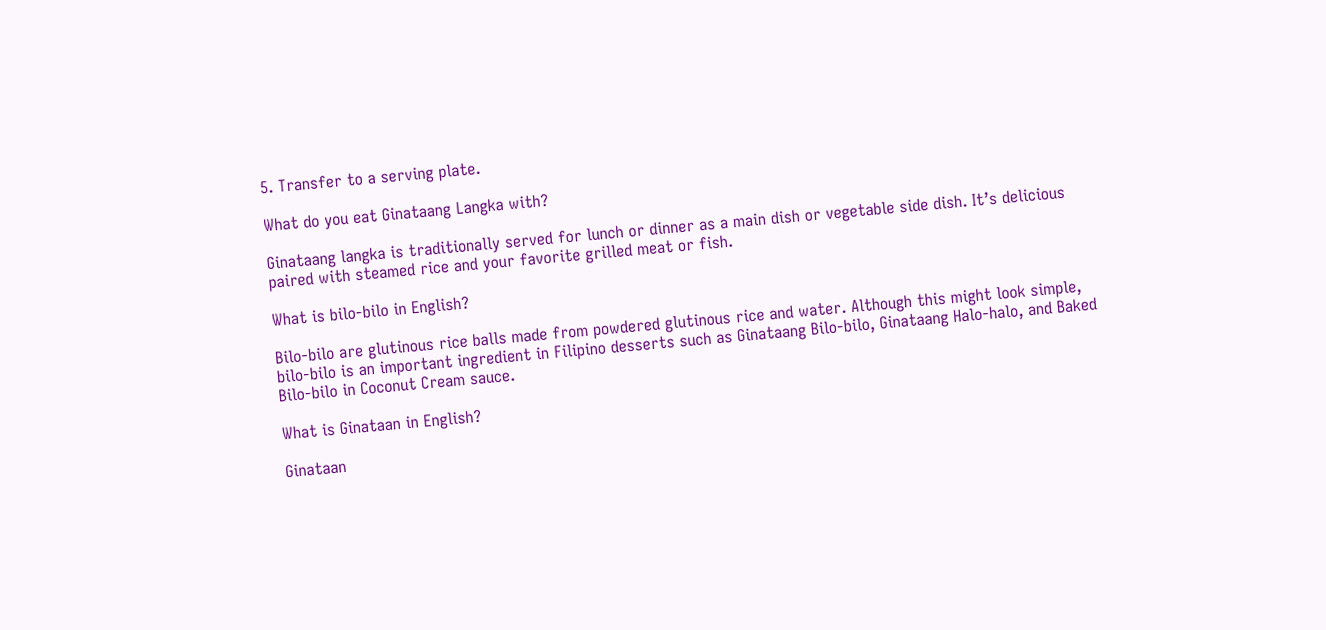5. Transfer to a serving plate.

What do you eat Ginataang Langka with?

Ginataang langka is traditionally served for lunch or dinner as a main dish or vegetable side dish. It’s delicious paired with steamed rice and your favorite grilled meat or fish.

What is bilo-bilo in English?

Bilo-bilo are glutinous rice balls made from powdered glutinous rice and water. Although this might look simple, bilo-bilo is an important ingredient in Filipino desserts such as Ginataang Bilo-bilo, Ginataang Halo-halo, and Baked Bilo-bilo in Coconut Cream sauce.

What is Ginataan in English?

Ginataan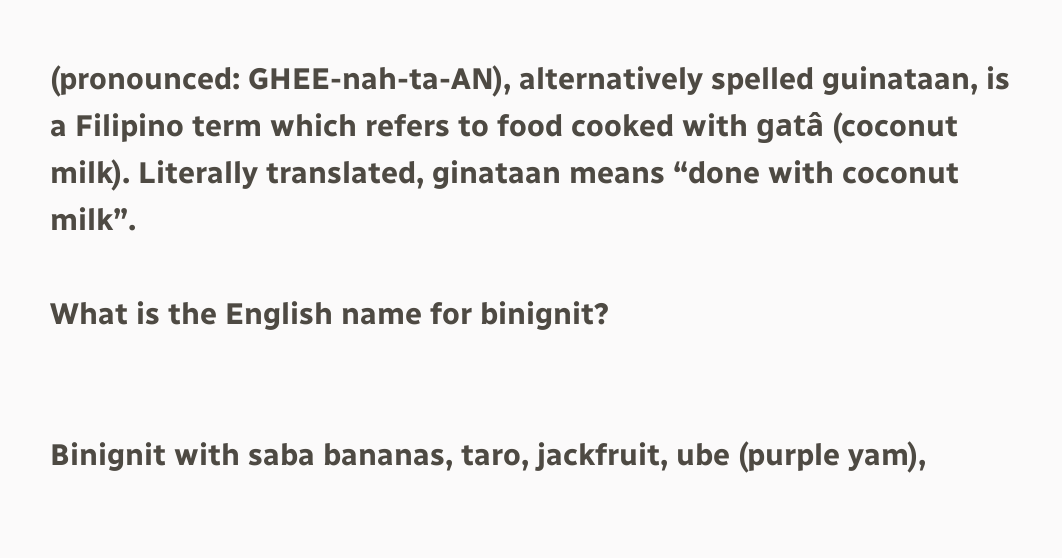(pronounced: GHEE-nah-ta-AN), alternatively spelled guinataan, is a Filipino term which refers to food cooked with gatâ (coconut milk). Literally translated, ginataan means “done with coconut milk”.

What is the English name for binignit?


Binignit with saba bananas, taro, jackfruit, ube (purple yam),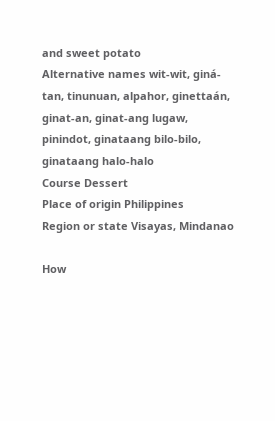and sweet potato
Alternative names wit-wit, giná-tan, tinunuan, alpahor, ginettaán, ginat-an, ginat-ang lugaw, pinindot, ginataang bilo-bilo, ginataang halo-halo
Course Dessert
Place of origin Philippines
Region or state Visayas, Mindanao

How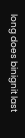long does binignit last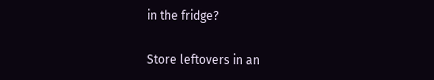in the fridge?

Store leftovers in an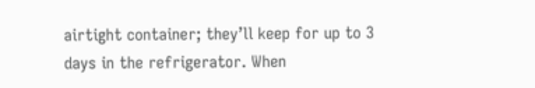airtight container; they’ll keep for up to 3 days in the refrigerator. When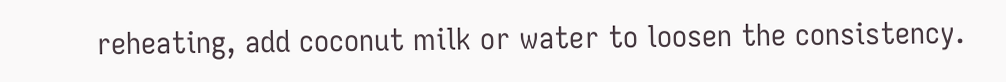reheating, add coconut milk or water to loosen the consistency.